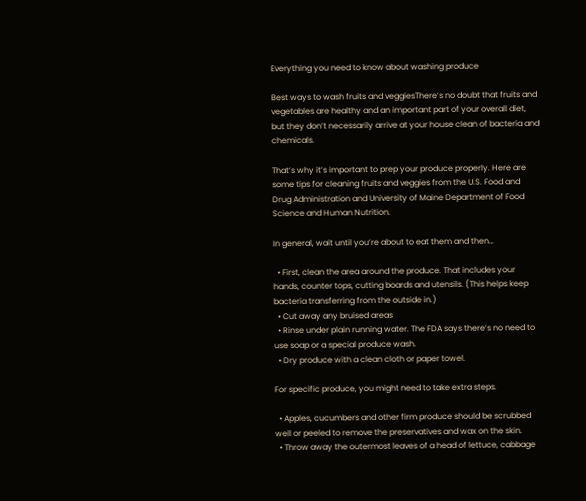Everything you need to know about washing produce

Best ways to wash fruits and veggiesThere’s no doubt that fruits and vegetables are healthy and an important part of your overall diet, but they don’t necessarily arrive at your house clean of bacteria and chemicals.

That’s why it’s important to prep your produce properly. Here are some tips for cleaning fruits and veggies from the U.S. Food and Drug Administration and University of Maine Department of Food Science and Human Nutrition.

In general, wait until you’re about to eat them and then…

  • First, clean the area around the produce. That includes your hands, counter tops, cutting boards and utensils. (This helps keep bacteria transferring from the outside in.)
  • Cut away any bruised areas
  • Rinse under plain running water. The FDA says there’s no need to use soap or a special produce wash.
  • Dry produce with a clean cloth or paper towel.

For specific produce, you might need to take extra steps.

  • Apples, cucumbers and other firm produce should be scrubbed well or peeled to remove the preservatives and wax on the skin.
  • Throw away the outermost leaves of a head of lettuce, cabbage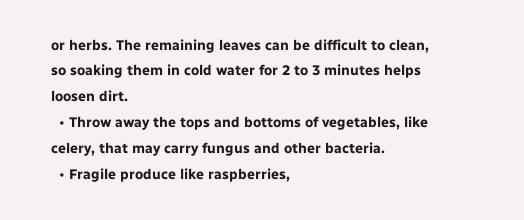or herbs. The remaining leaves can be difficult to clean, so soaking them in cold water for 2 to 3 minutes helps loosen dirt.
  • Throw away the tops and bottoms of vegetables, like celery, that may carry fungus and other bacteria.
  • Fragile produce like raspberries,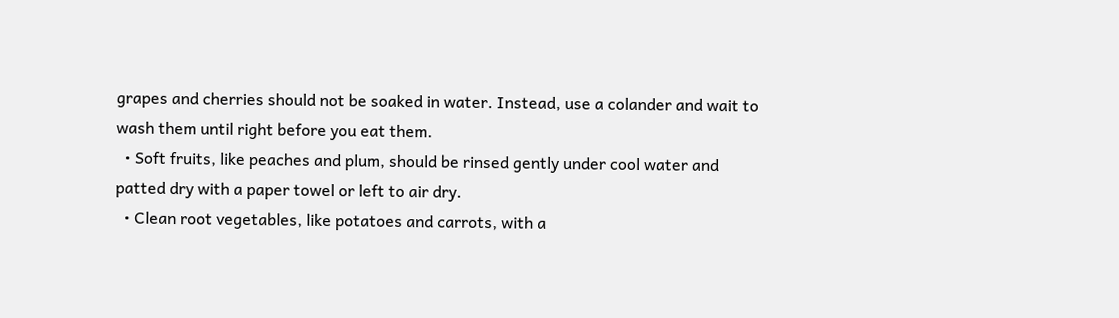grapes and cherries should not be soaked in water. Instead, use a colander and wait to wash them until right before you eat them.
  • Soft fruits, like peaches and plum, should be rinsed gently under cool water and patted dry with a paper towel or left to air dry.
  • Clean root vegetables, like potatoes and carrots, with a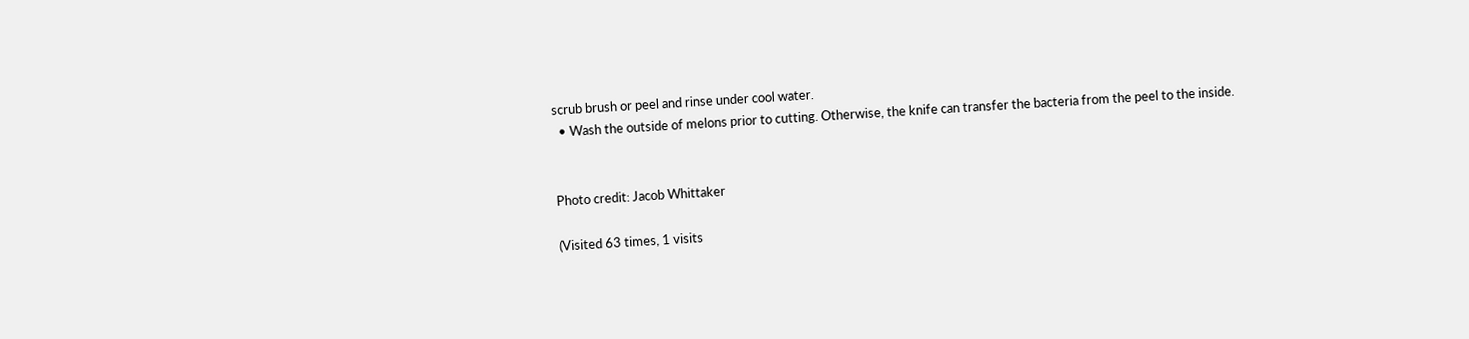scrub brush or peel and rinse under cool water.
  • Wash the outside of melons prior to cutting. Otherwise, the knife can transfer the bacteria from the peel to the inside.


Photo credit: Jacob Whittaker

(Visited 63 times, 1 visits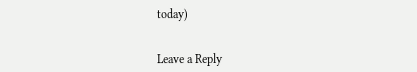today)


Leave a Reply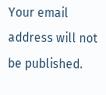Your email address will not be published.